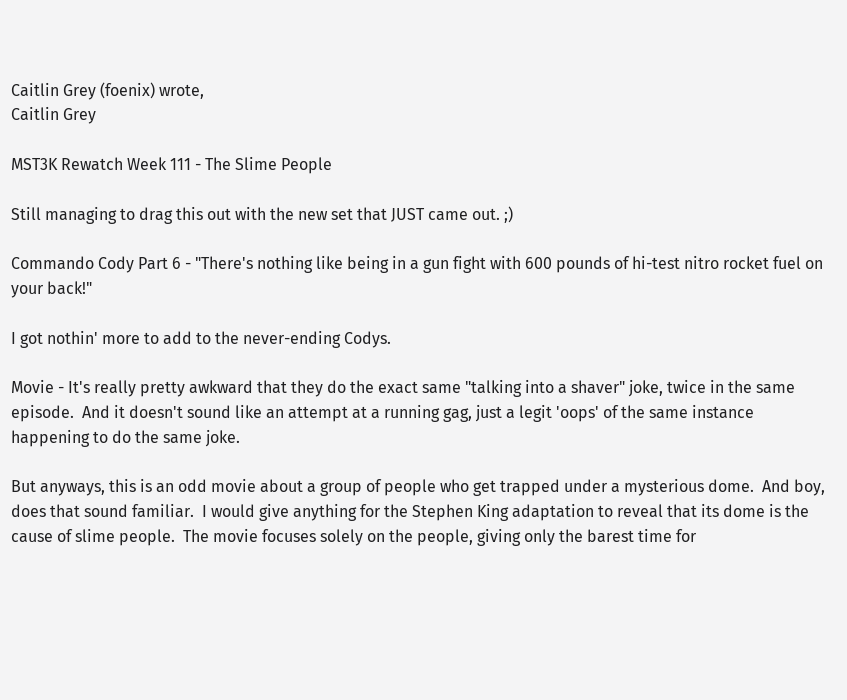Caitlin Grey (foenix) wrote,
Caitlin Grey

MST3K Rewatch Week 111 - The Slime People

Still managing to drag this out with the new set that JUST came out. ;)

Commando Cody Part 6 - "There's nothing like being in a gun fight with 600 pounds of hi-test nitro rocket fuel on your back!"

I got nothin' more to add to the never-ending Codys.

Movie - It's really pretty awkward that they do the exact same "talking into a shaver" joke, twice in the same episode.  And it doesn't sound like an attempt at a running gag, just a legit 'oops' of the same instance happening to do the same joke.

But anyways, this is an odd movie about a group of people who get trapped under a mysterious dome.  And boy, does that sound familiar.  I would give anything for the Stephen King adaptation to reveal that its dome is the cause of slime people.  The movie focuses solely on the people, giving only the barest time for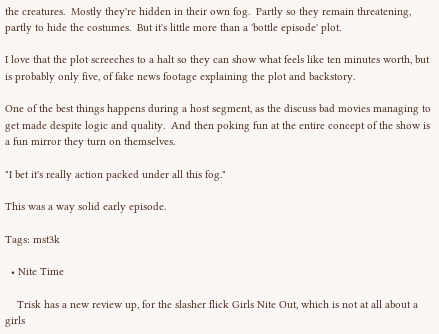the creatures.  Mostly they're hidden in their own fog.  Partly so they remain threatening, partly to hide the costumes.  But it's little more than a 'bottle episode' plot.

I love that the plot screeches to a halt so they can show what feels like ten minutes worth, but is probably only five, of fake news footage explaining the plot and backstory.

One of the best things happens during a host segment, as the discuss bad movies managing to get made despite logic and quality.  And then poking fun at the entire concept of the show is a fun mirror they turn on themselves.

"I bet it's really action packed under all this fog."

This was a way solid early episode.

Tags: mst3k

  • Nite Time

    Trisk has a new review up, for the slasher flick Girls Nite Out, which is not at all about a girls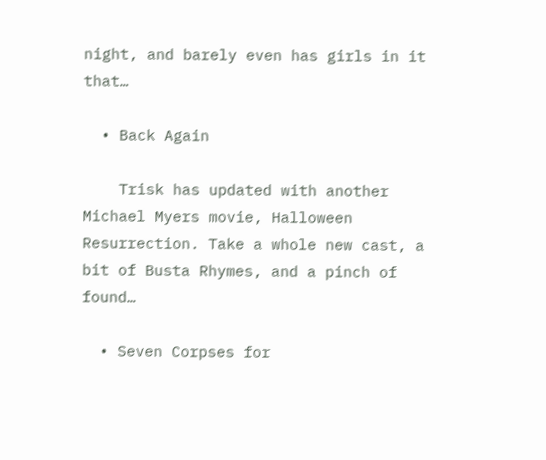night, and barely even has girls in it that…

  • Back Again

    Trisk has updated with another Michael Myers movie, Halloween Resurrection. Take a whole new cast, a bit of Busta Rhymes, and a pinch of found…

  • Seven Corpses for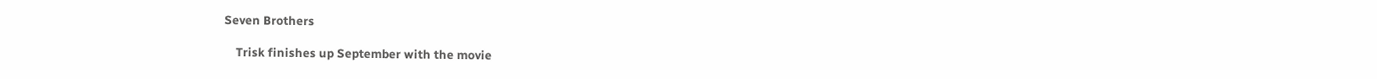Seven Brothers

    Trisk finishes up September with the movie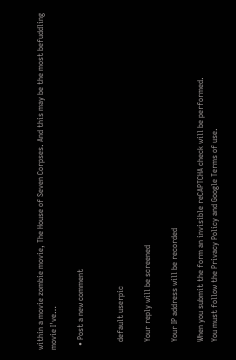within a movie zombie movie, The House of Seven Corpses. And this may be the most befuddling movie I've…

  • Post a new comment


    default userpic

    Your reply will be screened

    Your IP address will be recorded

    When you submit the form an invisible reCAPTCHA check will be performed.
    You must follow the Privacy Policy and Google Terms of use.